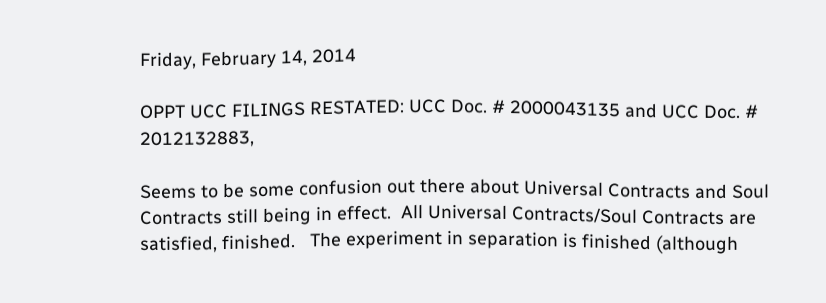Friday, February 14, 2014

OPPT UCC FILINGS RESTATED: UCC Doc. # 2000043135 and UCC Doc. # 2012132883,

Seems to be some confusion out there about Universal Contracts and Soul Contracts still being in effect.  All Universal Contracts/Soul Contracts are satisfied, finished.   The experiment in separation is finished (although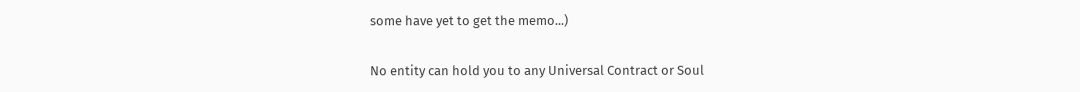some have yet to get the memo...)

No entity can hold you to any Universal Contract or Soul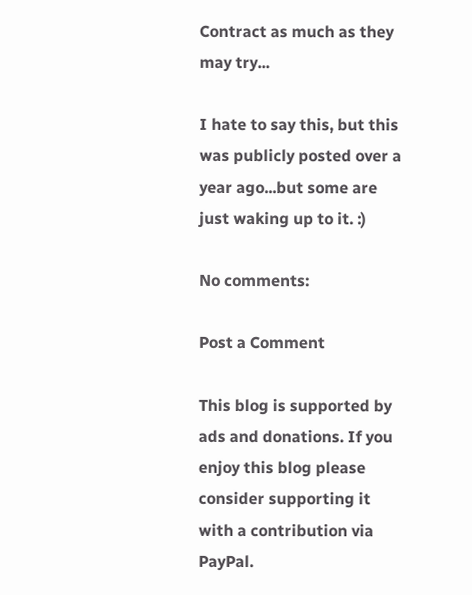Contract as much as they may try...

I hate to say this, but this was publicly posted over a year ago...but some are just waking up to it. :)

No comments:

Post a Comment

This blog is supported by ads and donations. If you enjoy this blog please consider supporting it with a contribution via PayPal.